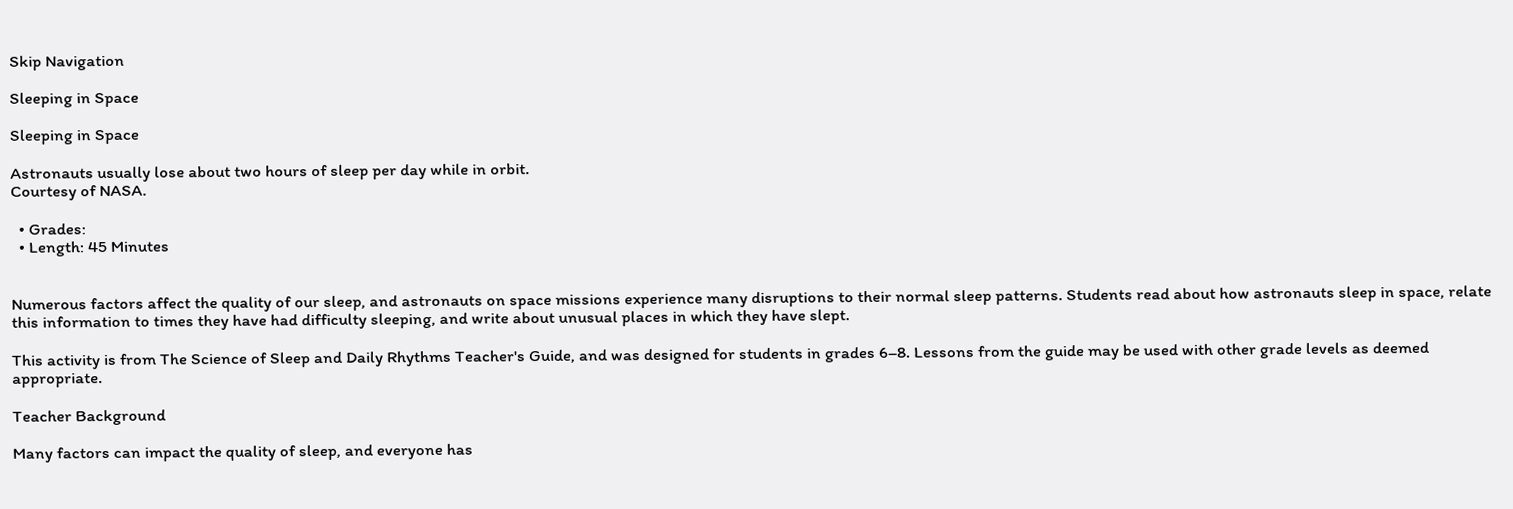Skip Navigation

Sleeping in Space

Sleeping in Space

Astronauts usually lose about two hours of sleep per day while in orbit.
Courtesy of NASA.

  • Grades:
  • Length: 45 Minutes


Numerous factors affect the quality of our sleep, and astronauts on space missions experience many disruptions to their normal sleep patterns. Students read about how astronauts sleep in space, relate this information to times they have had difficulty sleeping, and write about unusual places in which they have slept.

This activity is from The Science of Sleep and Daily Rhythms Teacher's Guide, and was designed for students in grades 6–8. Lessons from the guide may be used with other grade levels as deemed appropriate.

Teacher Background

Many factors can impact the quality of sleep, and everyone has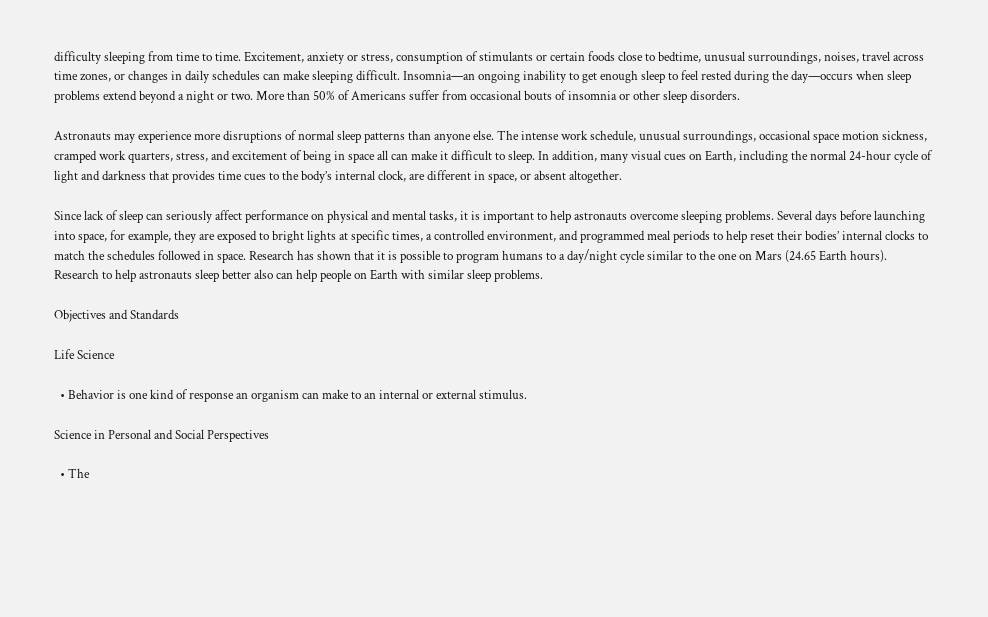difficulty sleeping from time to time. Excitement, anxiety or stress, consumption of stimulants or certain foods close to bedtime, unusual surroundings, noises, travel across time zones, or changes in daily schedules can make sleeping difficult. Insomnia—an ongoing inability to get enough sleep to feel rested during the day—occurs when sleep problems extend beyond a night or two. More than 50% of Americans suffer from occasional bouts of insomnia or other sleep disorders.

Astronauts may experience more disruptions of normal sleep patterns than anyone else. The intense work schedule, unusual surroundings, occasional space motion sickness, cramped work quarters, stress, and excitement of being in space all can make it difficult to sleep. In addition, many visual cues on Earth, including the normal 24-hour cycle of light and darkness that provides time cues to the body’s internal clock, are different in space, or absent altogether.

Since lack of sleep can seriously affect performance on physical and mental tasks, it is important to help astronauts overcome sleeping problems. Several days before launching into space, for example, they are exposed to bright lights at specific times, a controlled environment, and programmed meal periods to help reset their bodies’ internal clocks to match the schedules followed in space. Research has shown that it is possible to program humans to a day/night cycle similar to the one on Mars (24.65 Earth hours). Research to help astronauts sleep better also can help people on Earth with similar sleep problems.

Objectives and Standards

Life Science

  • Behavior is one kind of response an organism can make to an internal or external stimulus.

Science in Personal and Social Perspectives

  • The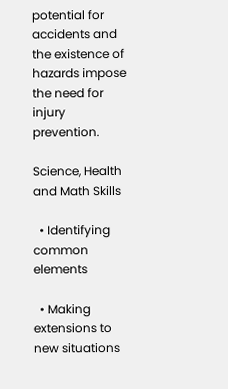potential for accidents and the existence of hazards impose the need for injury prevention.

Science, Health and Math Skills

  • Identifying common elements

  • Making extensions to new situations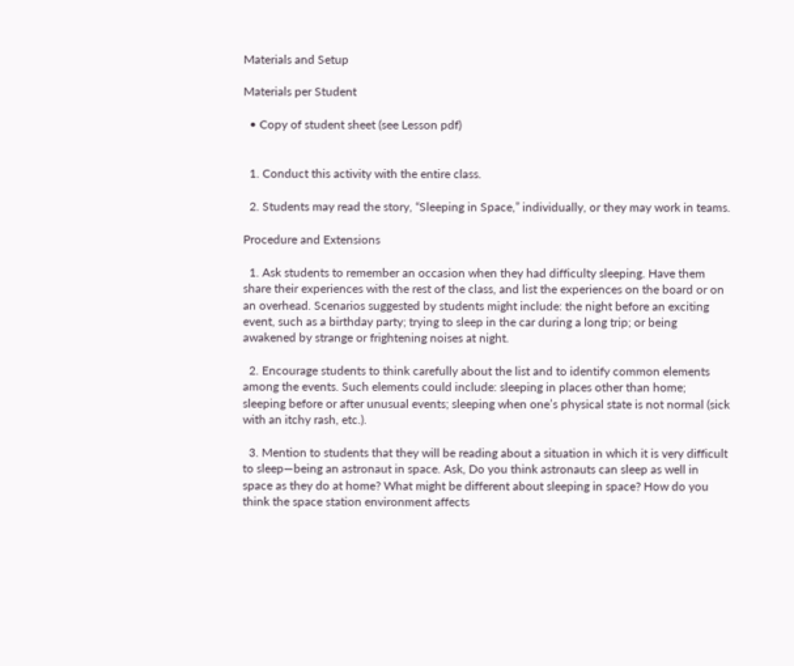Materials and Setup

Materials per Student

  • Copy of student sheet (see Lesson pdf)


  1. Conduct this activity with the entire class.

  2. Students may read the story, “Sleeping in Space,” individually, or they may work in teams.

Procedure and Extensions

  1. Ask students to remember an occasion when they had difficulty sleeping. Have them share their experiences with the rest of the class, and list the experiences on the board or on an overhead. Scenarios suggested by students might include: the night before an exciting event, such as a birthday party; trying to sleep in the car during a long trip; or being awakened by strange or frightening noises at night.

  2. Encourage students to think carefully about the list and to identify common elements among the events. Such elements could include: sleeping in places other than home; sleeping before or after unusual events; sleeping when one’s physical state is not normal (sick with an itchy rash, etc.).

  3. Mention to students that they will be reading about a situation in which it is very difficult to sleep—being an astronaut in space. Ask, Do you think astronauts can sleep as well in space as they do at home? What might be different about sleeping in space? How do you think the space station environment affects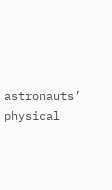astronauts’ physical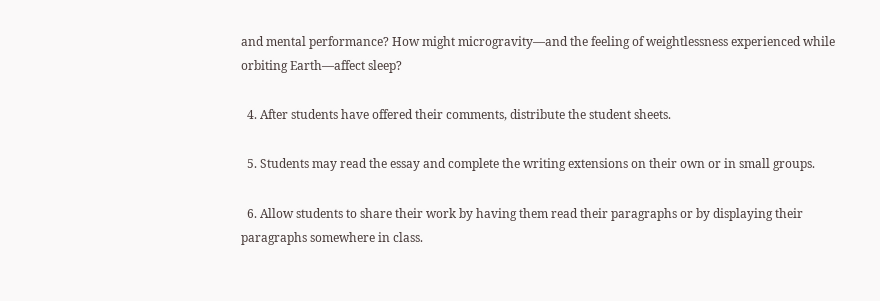and mental performance? How might microgravity—and the feeling of weightlessness experienced while orbiting Earth—affect sleep?

  4. After students have offered their comments, distribute the student sheets.

  5. Students may read the essay and complete the writing extensions on their own or in small groups.

  6. Allow students to share their work by having them read their paragraphs or by displaying their paragraphs somewhere in class.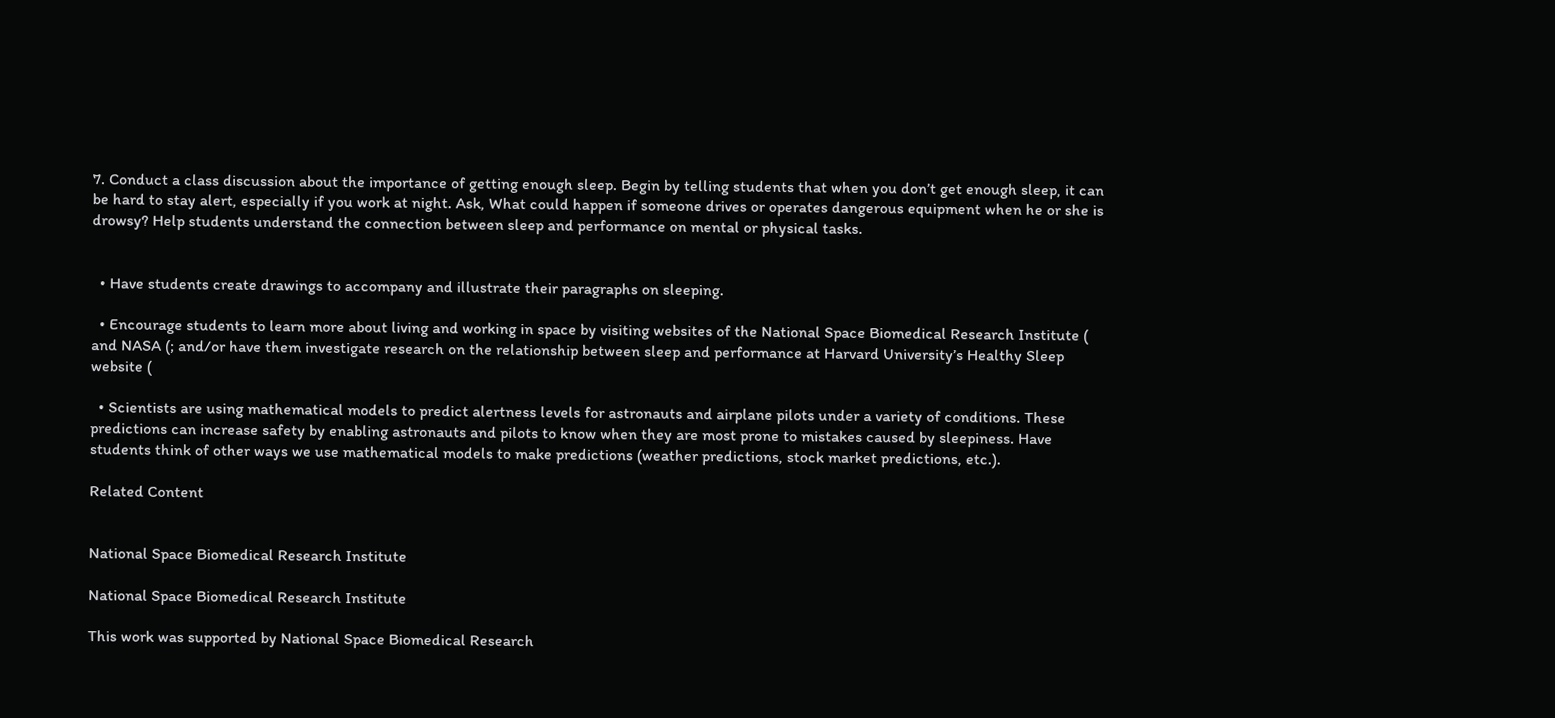7. Conduct a class discussion about the importance of getting enough sleep. Begin by telling students that when you don’t get enough sleep, it can be hard to stay alert, especially if you work at night. Ask, What could happen if someone drives or operates dangerous equipment when he or she is drowsy? Help students understand the connection between sleep and performance on mental or physical tasks.


  • Have students create drawings to accompany and illustrate their paragraphs on sleeping.

  • Encourage students to learn more about living and working in space by visiting websites of the National Space Biomedical Research Institute ( and NASA (; and/or have them investigate research on the relationship between sleep and performance at Harvard University’s Healthy Sleep website (

  • Scientists are using mathematical models to predict alertness levels for astronauts and airplane pilots under a variety of conditions. These predictions can increase safety by enabling astronauts and pilots to know when they are most prone to mistakes caused by sleepiness. Have students think of other ways we use mathematical models to make predictions (weather predictions, stock market predictions, etc.).

Related Content


National Space Biomedical Research Institute

National Space Biomedical Research Institute

This work was supported by National Space Biomedical Research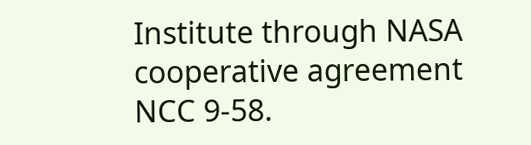Institute through NASA cooperative agreement NCC 9-58.